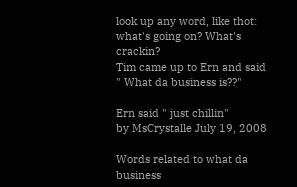look up any word, like thot:
what's going on? What's crackin?
Tim came up to Ern and said " What da business is??"

Ern said " just chillin"
by MsCrystalle July 19, 2008

Words related to what da business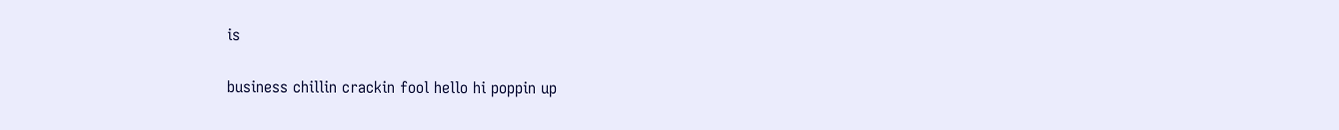is

business chillin crackin fool hello hi poppin up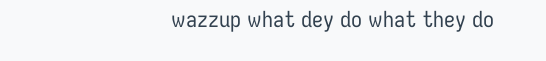wazzup what dey do what they do